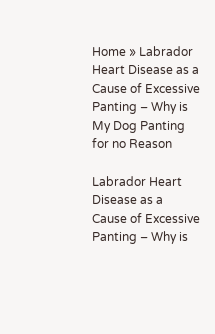Home » Labrador Heart Disease as a Cause of Excessive Panting – Why is My Dog Panting for no Reason

Labrador Heart Disease as a Cause of Excessive Panting – Why is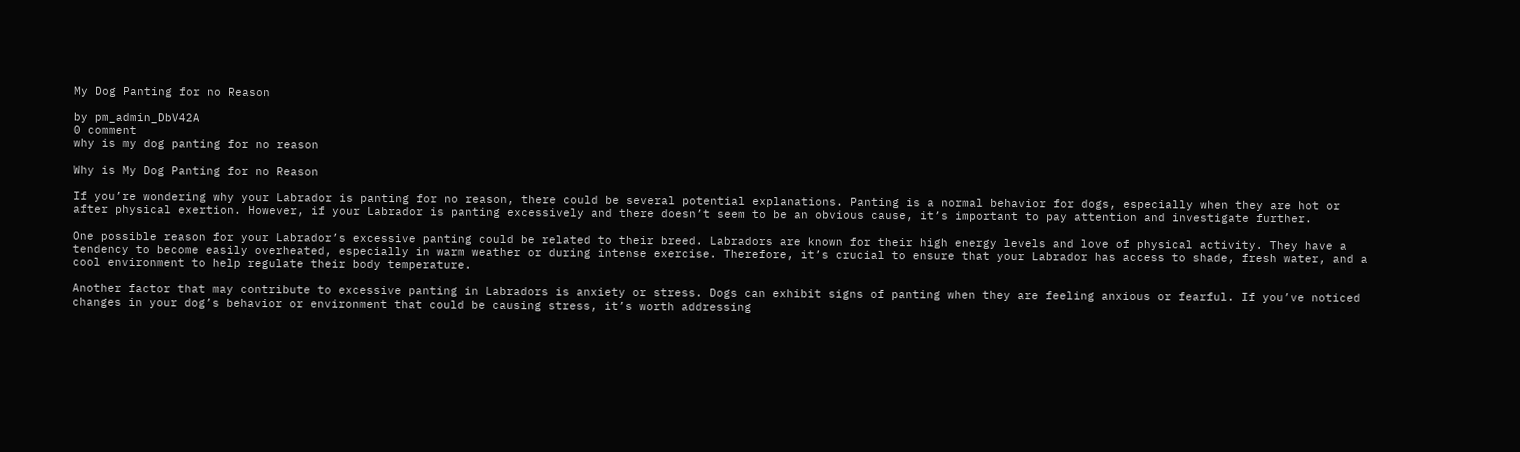My Dog Panting for no Reason

by pm_admin_DbV42A
0 comment
why is my dog panting for no reason

Why is My Dog Panting for no Reason

If you’re wondering why your Labrador is panting for no reason, there could be several potential explanations. Panting is a normal behavior for dogs, especially when they are hot or after physical exertion. However, if your Labrador is panting excessively and there doesn’t seem to be an obvious cause, it’s important to pay attention and investigate further.

One possible reason for your Labrador’s excessive panting could be related to their breed. Labradors are known for their high energy levels and love of physical activity. They have a tendency to become easily overheated, especially in warm weather or during intense exercise. Therefore, it’s crucial to ensure that your Labrador has access to shade, fresh water, and a cool environment to help regulate their body temperature.

Another factor that may contribute to excessive panting in Labradors is anxiety or stress. Dogs can exhibit signs of panting when they are feeling anxious or fearful. If you’ve noticed changes in your dog’s behavior or environment that could be causing stress, it’s worth addressing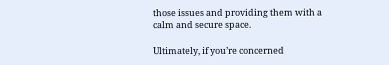those issues and providing them with a calm and secure space.

Ultimately, if you’re concerned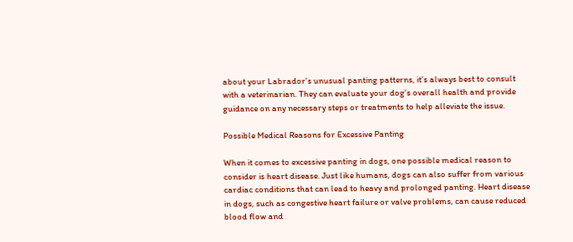about your Labrador’s unusual panting patterns, it’s always best to consult with a veterinarian. They can evaluate your dog’s overall health and provide guidance on any necessary steps or treatments to help alleviate the issue.

Possible Medical Reasons for Excessive Panting

When it comes to excessive panting in dogs, one possible medical reason to consider is heart disease. Just like humans, dogs can also suffer from various cardiac conditions that can lead to heavy and prolonged panting. Heart disease in dogs, such as congestive heart failure or valve problems, can cause reduced blood flow and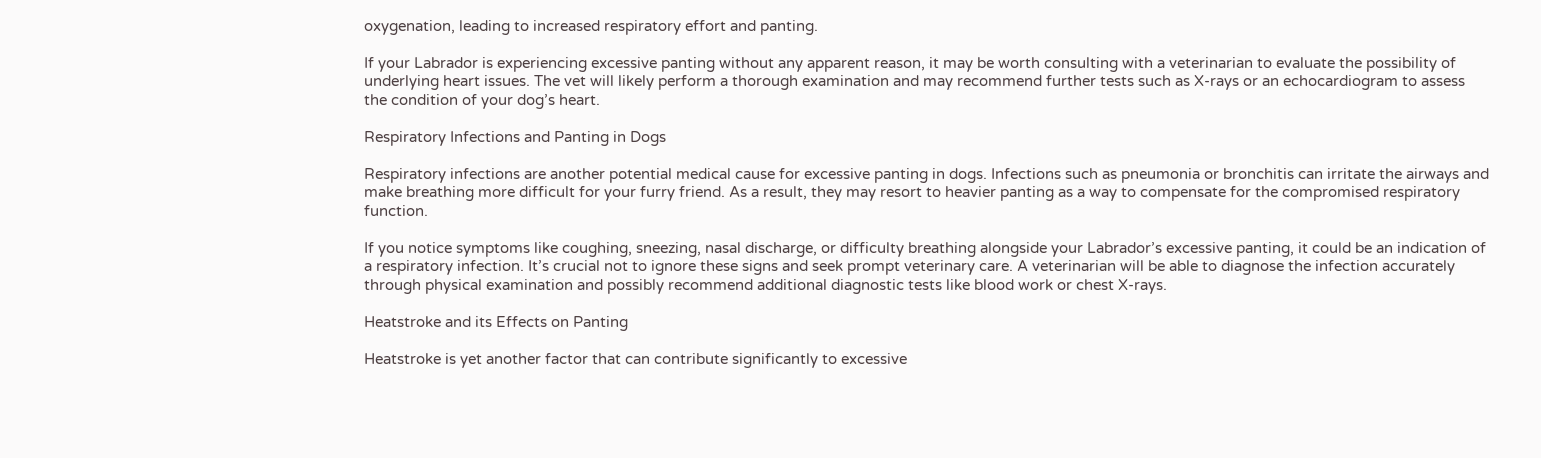oxygenation, leading to increased respiratory effort and panting.

If your Labrador is experiencing excessive panting without any apparent reason, it may be worth consulting with a veterinarian to evaluate the possibility of underlying heart issues. The vet will likely perform a thorough examination and may recommend further tests such as X-rays or an echocardiogram to assess the condition of your dog’s heart.

Respiratory Infections and Panting in Dogs

Respiratory infections are another potential medical cause for excessive panting in dogs. Infections such as pneumonia or bronchitis can irritate the airways and make breathing more difficult for your furry friend. As a result, they may resort to heavier panting as a way to compensate for the compromised respiratory function.

If you notice symptoms like coughing, sneezing, nasal discharge, or difficulty breathing alongside your Labrador’s excessive panting, it could be an indication of a respiratory infection. It’s crucial not to ignore these signs and seek prompt veterinary care. A veterinarian will be able to diagnose the infection accurately through physical examination and possibly recommend additional diagnostic tests like blood work or chest X-rays.

Heatstroke and its Effects on Panting

Heatstroke is yet another factor that can contribute significantly to excessive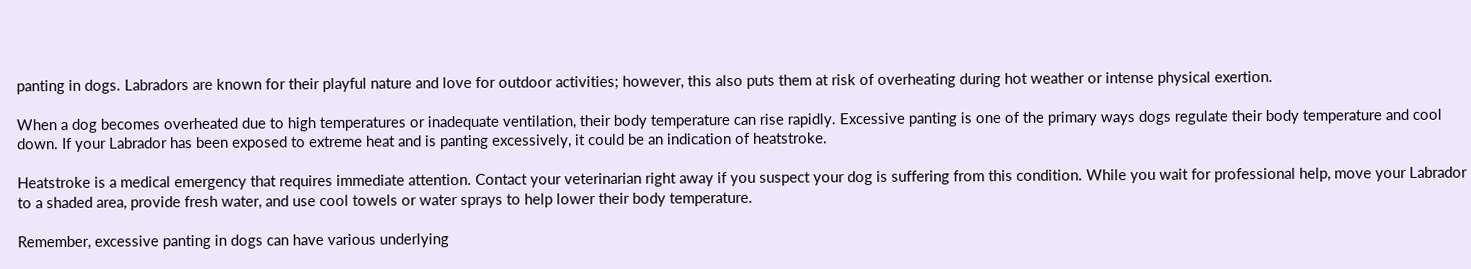panting in dogs. Labradors are known for their playful nature and love for outdoor activities; however, this also puts them at risk of overheating during hot weather or intense physical exertion.

When a dog becomes overheated due to high temperatures or inadequate ventilation, their body temperature can rise rapidly. Excessive panting is one of the primary ways dogs regulate their body temperature and cool down. If your Labrador has been exposed to extreme heat and is panting excessively, it could be an indication of heatstroke.

Heatstroke is a medical emergency that requires immediate attention. Contact your veterinarian right away if you suspect your dog is suffering from this condition. While you wait for professional help, move your Labrador to a shaded area, provide fresh water, and use cool towels or water sprays to help lower their body temperature.

Remember, excessive panting in dogs can have various underlying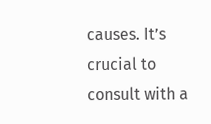causes. It’s crucial to consult with a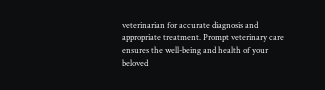veterinarian for accurate diagnosis and appropriate treatment. Prompt veterinary care ensures the well-being and health of your beloved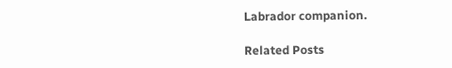Labrador companion.

Related Posts